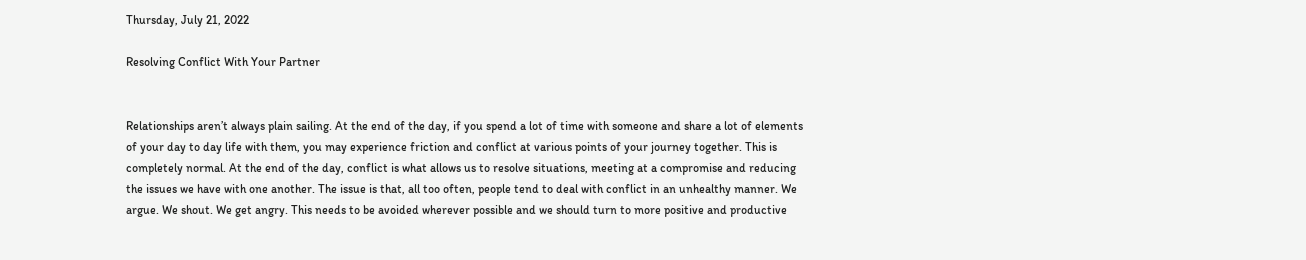Thursday, July 21, 2022

Resolving Conflict With Your Partner


Relationships aren’t always plain sailing. At the end of the day, if you spend a lot of time with someone and share a lot of elements of your day to day life with them, you may experience friction and conflict at various points of your journey together. This is completely normal. At the end of the day, conflict is what allows us to resolve situations, meeting at a compromise and reducing the issues we have with one another. The issue is that, all too often, people tend to deal with conflict in an unhealthy manner. We argue. We shout. We get angry. This needs to be avoided wherever possible and we should turn to more positive and productive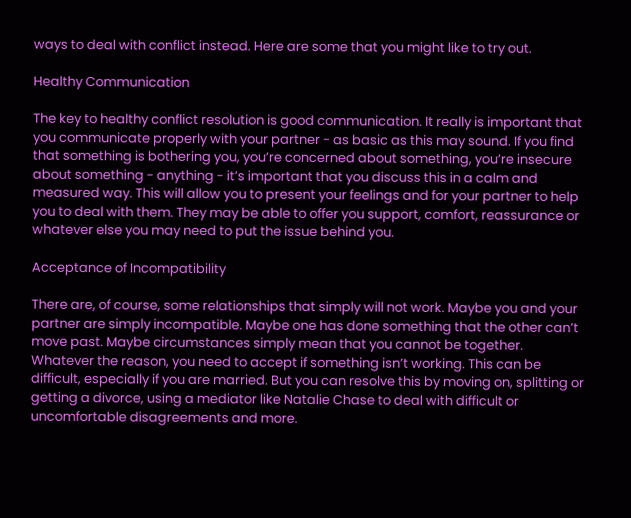ways to deal with conflict instead. Here are some that you might like to try out.

Healthy Communication

The key to healthy conflict resolution is good communication. It really is important that you communicate properly with your partner - as basic as this may sound. If you find that something is bothering you, you’re concerned about something, you’re insecure about something - anything - it’s important that you discuss this in a calm and measured way. This will allow you to present your feelings and for your partner to help you to deal with them. They may be able to offer you support, comfort, reassurance or whatever else you may need to put the issue behind you.

Acceptance of Incompatibility

There are, of course, some relationships that simply will not work. Maybe you and your partner are simply incompatible. Maybe one has done something that the other can’t move past. Maybe circumstances simply mean that you cannot be together. Whatever the reason, you need to accept if something isn’t working. This can be difficult, especially if you are married. But you can resolve this by moving on, splitting or getting a divorce, using a mediator like Natalie Chase to deal with difficult or uncomfortable disagreements and more.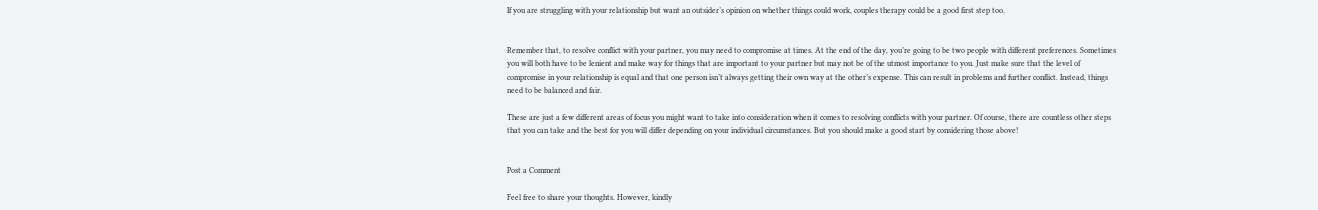If you are struggling with your relationship but want an outsider’s opinion on whether things could work, couples therapy could be a good first step too.


Remember that, to resolve conflict with your partner, you may need to compromise at times. At the end of the day, you’re going to be two people with different preferences. Sometimes you will both have to be lenient and make way for things that are important to your partner but may not be of the utmost importance to you. Just make sure that the level of compromise in your relationship is equal and that one person isn’t always getting their own way at the other’s expense. This can result in problems and further conflict. Instead, things need to be balanced and fair.

These are just a few different areas of focus you might want to take into consideration when it comes to resolving conflicts with your partner. Of course, there are countless other steps that you can take and the best for you will differ depending on your individual circumstances. But you should make a good start by considering those above!


Post a Comment

Feel free to share your thoughts. However, kindly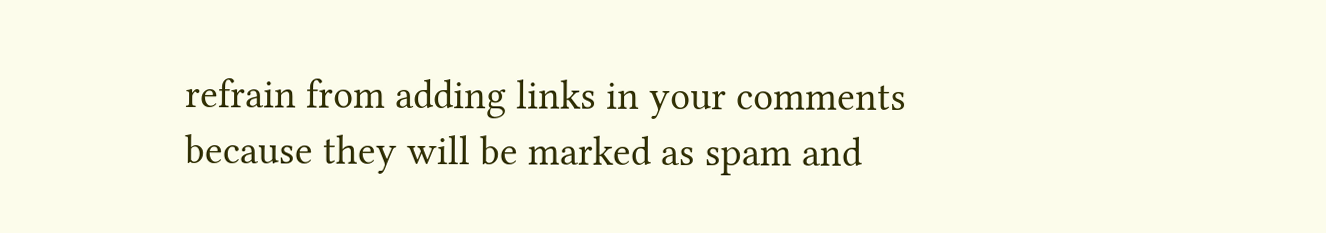refrain from adding links in your comments because they will be marked as spam and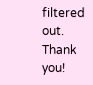filtered out. Thank you!